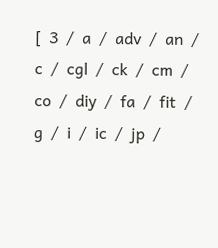[  3  /  a  /  adv  /  an  /  c  /  cgl  /  ck  /  cm  /  co  /  diy  /  fa  /  fit  /  g  /  i  /  ic  /  jp  /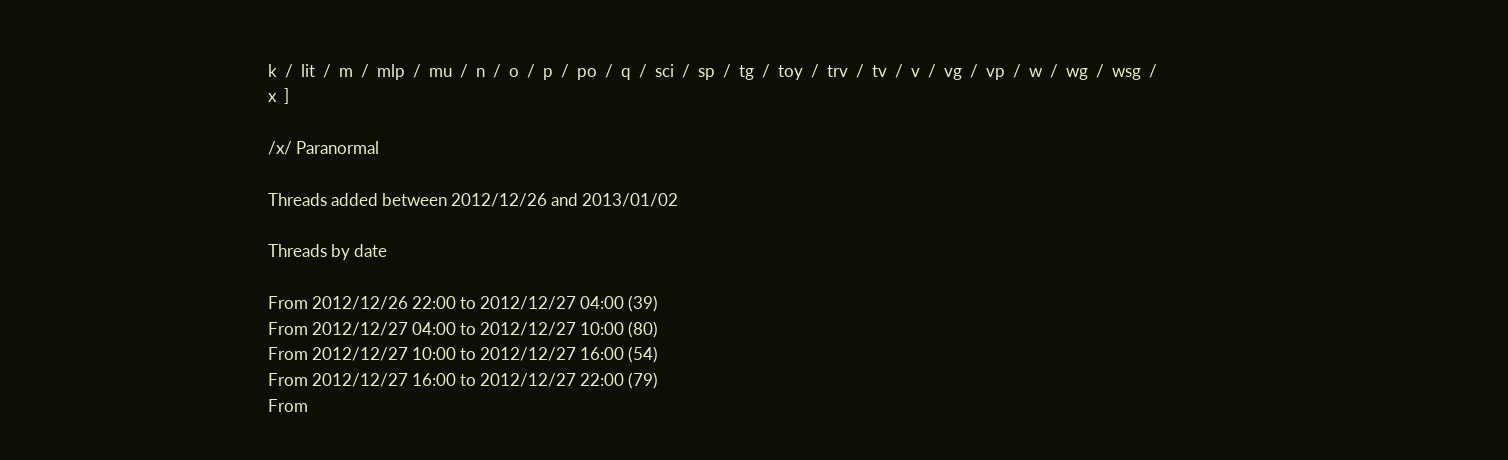k  /  lit  /  m  /  mlp  /  mu  /  n  /  o  /  p  /  po  /  q  /  sci  /  sp  /  tg  /  toy  /  trv  /  tv  /  v  /  vg  /  vp  /  w  /  wg  /  wsg  /  x  ]

/x/ Paranormal

Threads added between 2012/12/26 and 2013/01/02

Threads by date

From 2012/12/26 22:00 to 2012/12/27 04:00 (39)
From 2012/12/27 04:00 to 2012/12/27 10:00 (80)
From 2012/12/27 10:00 to 2012/12/27 16:00 (54)
From 2012/12/27 16:00 to 2012/12/27 22:00 (79)
From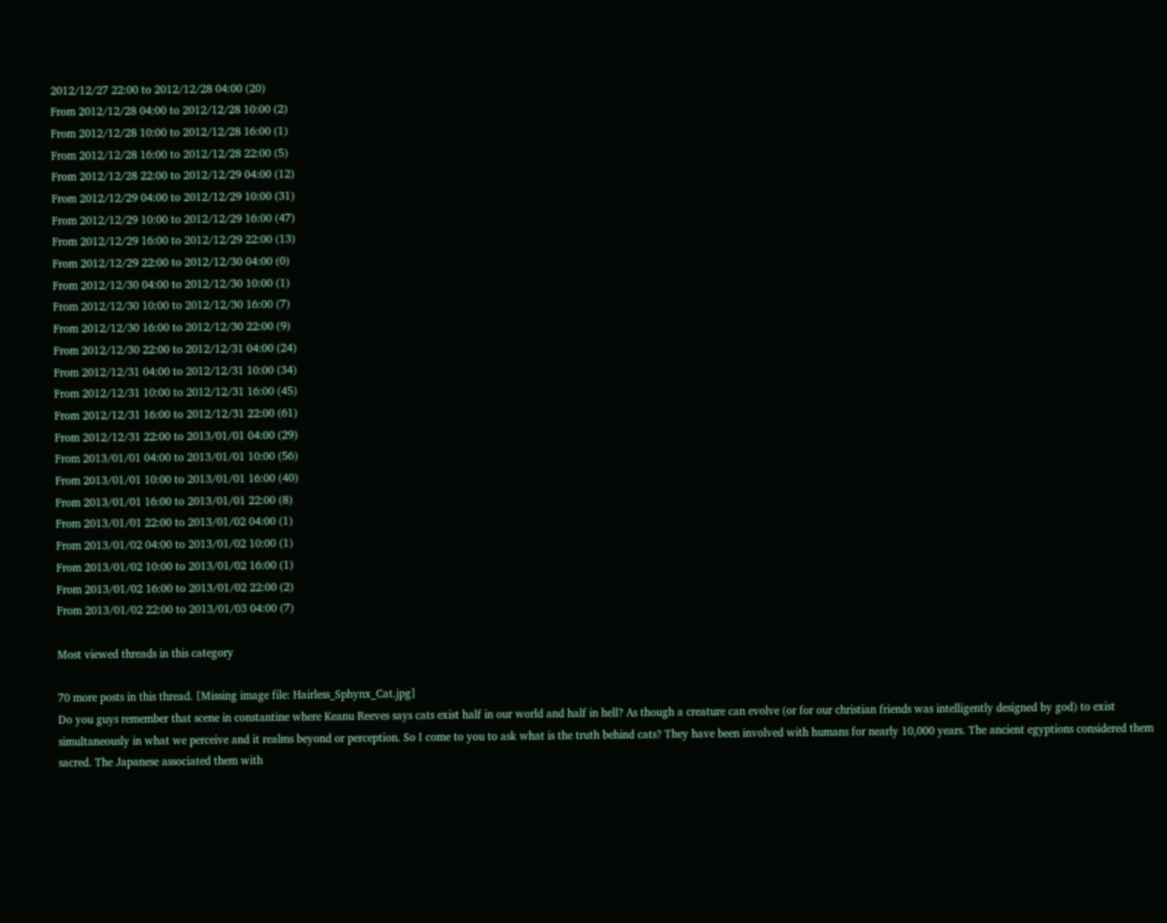2012/12/27 22:00 to 2012/12/28 04:00 (20)
From 2012/12/28 04:00 to 2012/12/28 10:00 (2)
From 2012/12/28 10:00 to 2012/12/28 16:00 (1)
From 2012/12/28 16:00 to 2012/12/28 22:00 (5)
From 2012/12/28 22:00 to 2012/12/29 04:00 (12)
From 2012/12/29 04:00 to 2012/12/29 10:00 (31)
From 2012/12/29 10:00 to 2012/12/29 16:00 (47)
From 2012/12/29 16:00 to 2012/12/29 22:00 (13)
From 2012/12/29 22:00 to 2012/12/30 04:00 (0)
From 2012/12/30 04:00 to 2012/12/30 10:00 (1)
From 2012/12/30 10:00 to 2012/12/30 16:00 (7)
From 2012/12/30 16:00 to 2012/12/30 22:00 (9)
From 2012/12/30 22:00 to 2012/12/31 04:00 (24)
From 2012/12/31 04:00 to 2012/12/31 10:00 (34)
From 2012/12/31 10:00 to 2012/12/31 16:00 (45)
From 2012/12/31 16:00 to 2012/12/31 22:00 (61)
From 2012/12/31 22:00 to 2013/01/01 04:00 (29)
From 2013/01/01 04:00 to 2013/01/01 10:00 (56)
From 2013/01/01 10:00 to 2013/01/01 16:00 (40)
From 2013/01/01 16:00 to 2013/01/01 22:00 (8)
From 2013/01/01 22:00 to 2013/01/02 04:00 (1)
From 2013/01/02 04:00 to 2013/01/02 10:00 (1)
From 2013/01/02 10:00 to 2013/01/02 16:00 (1)
From 2013/01/02 16:00 to 2013/01/02 22:00 (2)
From 2013/01/02 22:00 to 2013/01/03 04:00 (7)

Most viewed threads in this category

70 more posts in this thread. [Missing image file: Hairless_Sphynx_Cat.jpg]
Do you guys remember that scene in constantine where Keanu Reeves says cats exist half in our world and half in hell? As though a creature can evolve (or for our christian friends was intelligently designed by god) to exist simultaneously in what we perceive and it realms beyond or perception. So I come to you to ask what is the truth behind cats? They have been involved with humans for nearly 10,000 years. The ancient egyptions considered them sacred. The Japanese associated them with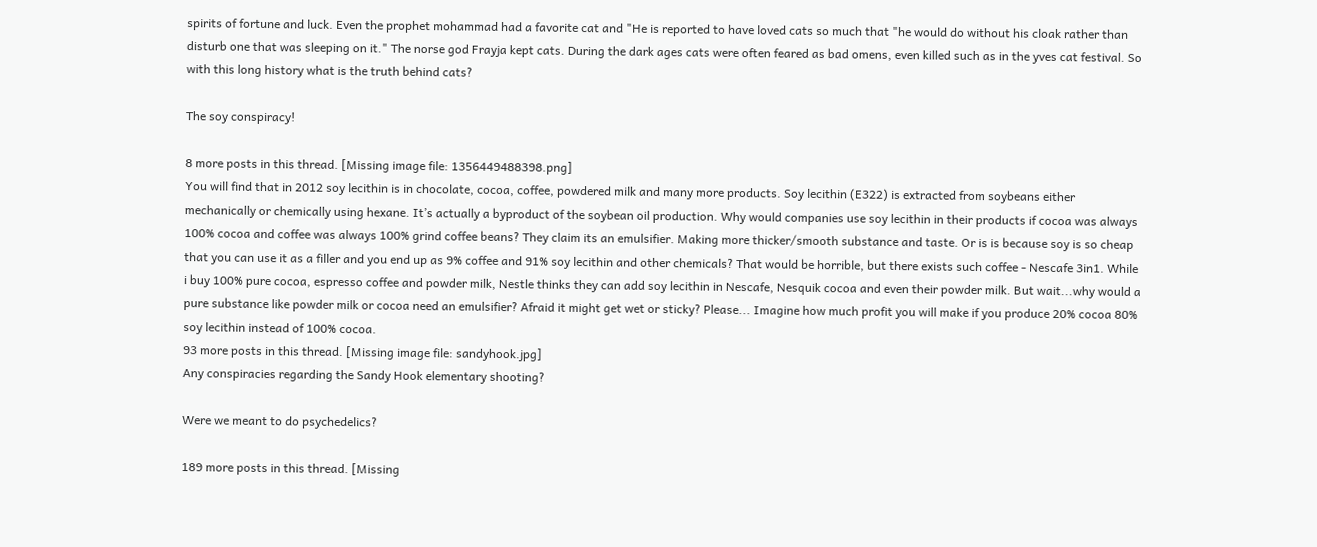spirits of fortune and luck. Even the prophet mohammad had a favorite cat and "He is reported to have loved cats so much that "he would do without his cloak rather than disturb one that was sleeping on it." The norse god Frayja kept cats. During the dark ages cats were often feared as bad omens, even killed such as in the yves cat festival. So with this long history what is the truth behind cats?

The soy conspiracy!

8 more posts in this thread. [Missing image file: 1356449488398.png]
You will find that in 2012 soy lecithin is in chocolate, cocoa, coffee, powdered milk and many more products. Soy lecithin (E322) is extracted from soybeans either mechanically or chemically using hexane. It’s actually a byproduct of the soybean oil production. Why would companies use soy lecithin in their products if cocoa was always 100% cocoa and coffee was always 100% grind coffee beans? They claim its an emulsifier. Making more thicker/smooth substance and taste. Or is is because soy is so cheap that you can use it as a filler and you end up as 9% coffee and 91% soy lecithin and other chemicals? That would be horrible, but there exists such coffee - Nescafe 3in1. While i buy 100% pure cocoa, espresso coffee and powder milk, Nestle thinks they can add soy lecithin in Nescafe, Nesquik cocoa and even their powder milk. But wait...why would a pure substance like powder milk or cocoa need an emulsifier? Afraid it might get wet or sticky? Please... Imagine how much profit you will make if you produce 20% cocoa 80% soy lecithin instead of 100% cocoa.
93 more posts in this thread. [Missing image file: sandyhook.jpg]
Any conspiracies regarding the Sandy Hook elementary shooting?

Were we meant to do psychedelics?

189 more posts in this thread. [Missing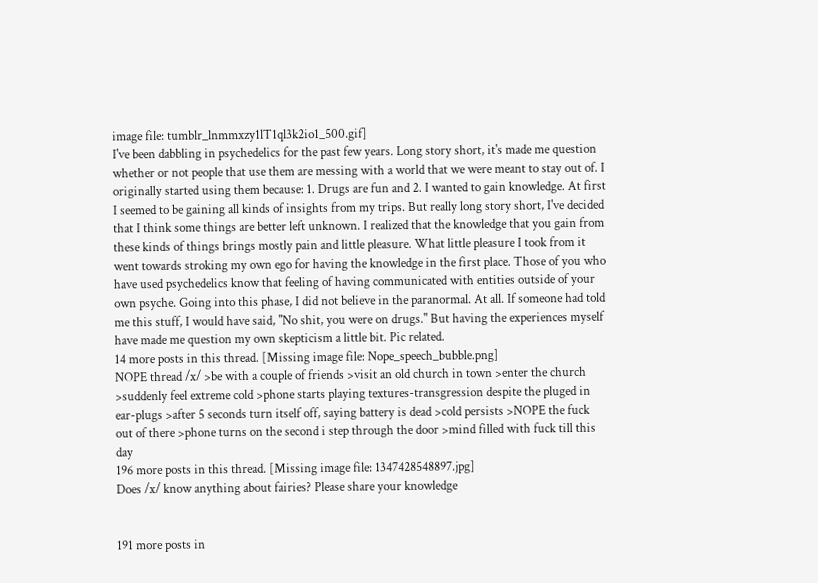image file: tumblr_lnmmxzy1lT1ql3k2io1_500.gif]
I've been dabbling in psychedelics for the past few years. Long story short, it's made me question whether or not people that use them are messing with a world that we were meant to stay out of. I originally started using them because: 1. Drugs are fun and 2. I wanted to gain knowledge. At first I seemed to be gaining all kinds of insights from my trips. But really long story short, I've decided that I think some things are better left unknown. I realized that the knowledge that you gain from these kinds of things brings mostly pain and little pleasure. What little pleasure I took from it went towards stroking my own ego for having the knowledge in the first place. Those of you who have used psychedelics know that feeling of having communicated with entities outside of your own psyche. Going into this phase, I did not believe in the paranormal. At all. If someone had told me this stuff, I would have said, "No shit, you were on drugs." But having the experiences myself have made me question my own skepticism a little bit. Pic related.
14 more posts in this thread. [Missing image file: Nope_speech_bubble.png]
NOPE thread /x/ >be with a couple of friends >visit an old church in town >enter the church >suddenly feel extreme cold >phone starts playing textures-transgression despite the pluged in ear-plugs >after 5 seconds turn itself off, saying battery is dead >cold persists >NOPE the fuck out of there >phone turns on the second i step through the door >mind filled with fuck till this day
196 more posts in this thread. [Missing image file: 1347428548897.jpg]
Does /x/ know anything about fairies? Please share your knowledge


191 more posts in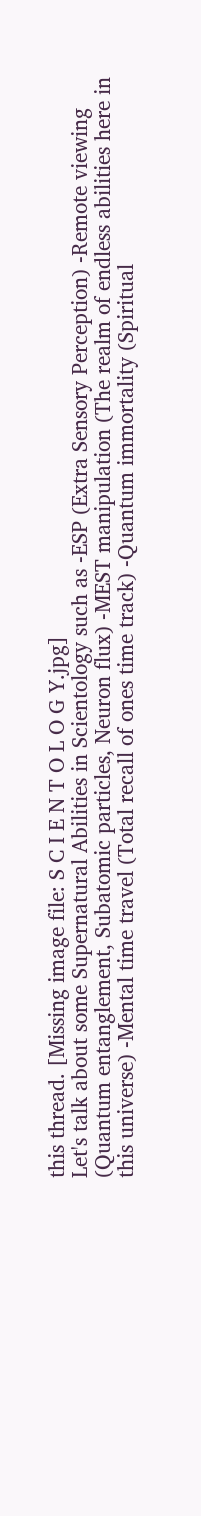this thread. [Missing image file: S C I E N T O L O G Y.jpg]
Let's talk about some Supernatural Abilities in Scientology such as -ESP (Extra Sensory Perception) -Remote viewing (Quantum entanglement, Subatomic particles, Neuron flux) -MEST manipulation (The realm of endless abilities here in this universe) -Mental time travel (Total recall of ones time track) -Quantum immortality (Spiritual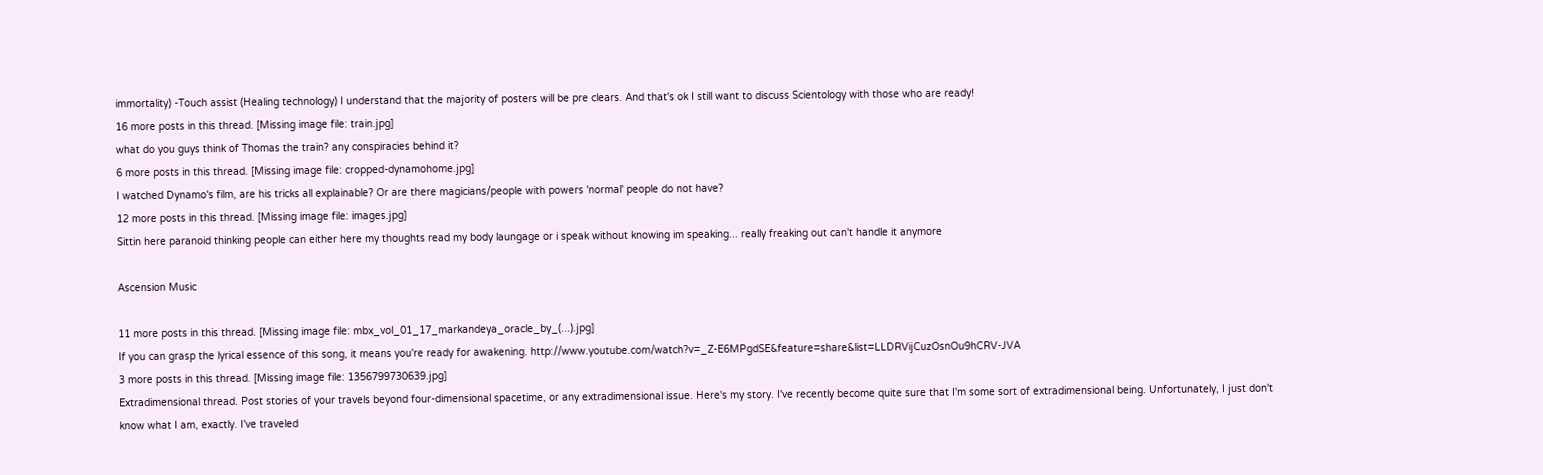immortality) -Touch assist (Healing technology) I understand that the majority of posters will be pre clears. And that's ok I still want to discuss Scientology with those who are ready!
16 more posts in this thread. [Missing image file: train.jpg]
what do you guys think of Thomas the train? any conspiracies behind it?
6 more posts in this thread. [Missing image file: cropped-dynamohome.jpg]
I watched Dynamo's film, are his tricks all explainable? Or are there magicians/people with powers 'normal' people do not have?
12 more posts in this thread. [Missing image file: images.jpg]
Sittin here paranoid thinking people can either here my thoughts read my body laungage or i speak without knowing im speaking... really freaking out can't handle it anymore

Ascension Music

11 more posts in this thread. [Missing image file: mbx_vol_01_17_markandeya_oracle_by_(...).jpg]
If you can grasp the lyrical essence of this song, it means you're ready for awakening. http://www.youtube.com/watch?v=_Z-E6MPgdSE&feature=share&list=LLDRVijCuzOsnOu9hCRV-JVA
3 more posts in this thread. [Missing image file: 1356799730639.jpg]
Extradimensional thread. Post stories of your travels beyond four-dimensional spacetime, or any extradimensional issue. Here's my story. I've recently become quite sure that I'm some sort of extradimensional being. Unfortunately, I just don't know what I am, exactly. I've traveled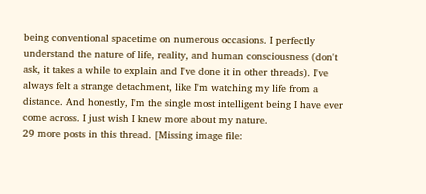being conventional spacetime on numerous occasions. I perfectly understand the nature of life, reality, and human consciousness (don't ask, it takes a while to explain and I've done it in other threads). I've always felt a strange detachment, like I'm watching my life from a distance. And honestly, I'm the single most intelligent being I have ever come across. I just wish I knew more about my nature.
29 more posts in this thread. [Missing image file: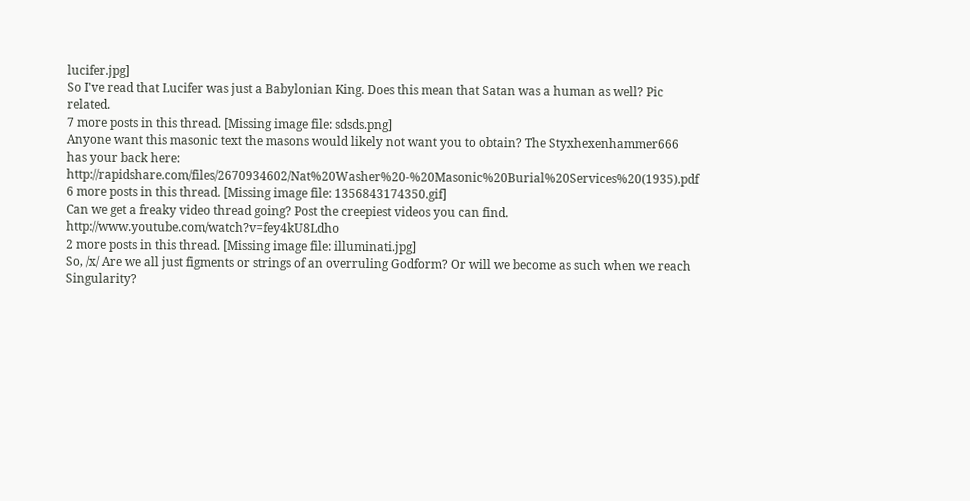lucifer.jpg]
So I've read that Lucifer was just a Babylonian King. Does this mean that Satan was a human as well? Pic related.
7 more posts in this thread. [Missing image file: sdsds.png]
Anyone want this masonic text the masons would likely not want you to obtain? The Styxhexenhammer666 has your back here: http://rapidshare.com/files/2670934602/Nat%20Washer%20-%20Masonic%20Burial%20Services%20(1935).pdf
6 more posts in this thread. [Missing image file: 1356843174350.gif]
Can we get a freaky video thread going? Post the creepiest videos you can find. http://www.youtube.com/watch?v=fey4kU8Ldho
2 more posts in this thread. [Missing image file: illuminati.jpg]
So, /x/ Are we all just figments or strings of an overruling Godform? Or will we become as such when we reach Singularity?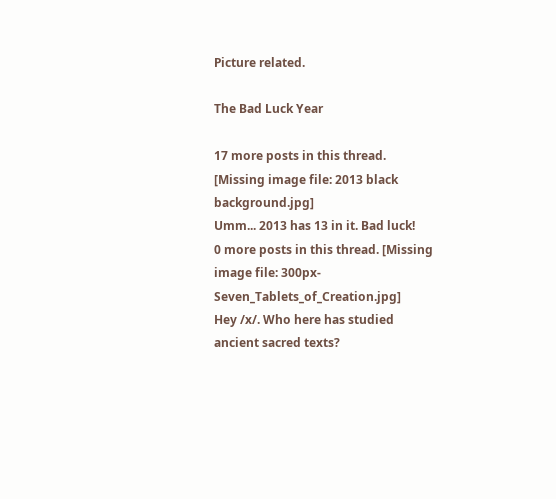Picture related.

The Bad Luck Year

17 more posts in this thread. [Missing image file: 2013 black background.jpg]
Umm... 2013 has 13 in it. Bad luck!
0 more posts in this thread. [Missing image file: 300px-Seven_Tablets_of_Creation.jpg]
Hey /x/. Who here has studied ancient sacred texts?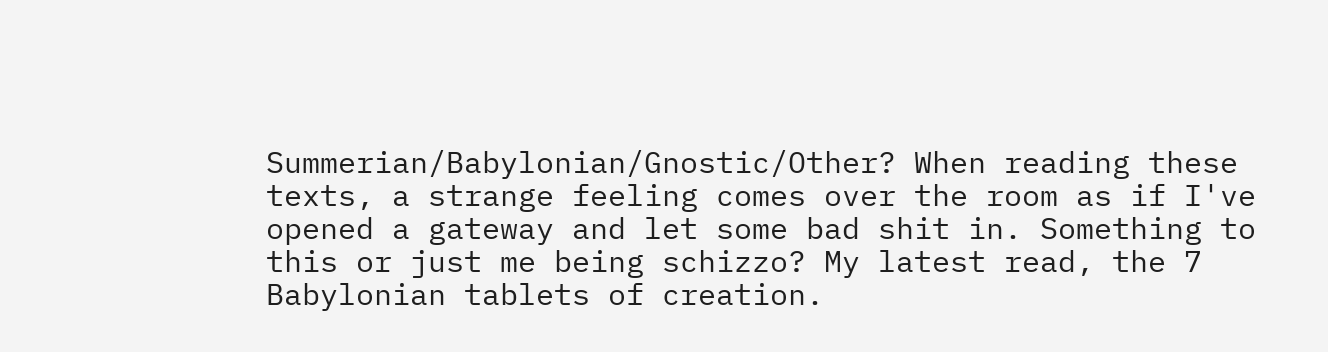Summerian/Babylonian/Gnostic/Other? When reading these texts, a strange feeling comes over the room as if I've opened a gateway and let some bad shit in. Something to this or just me being schizzo? My latest read, the 7 Babylonian tablets of creation.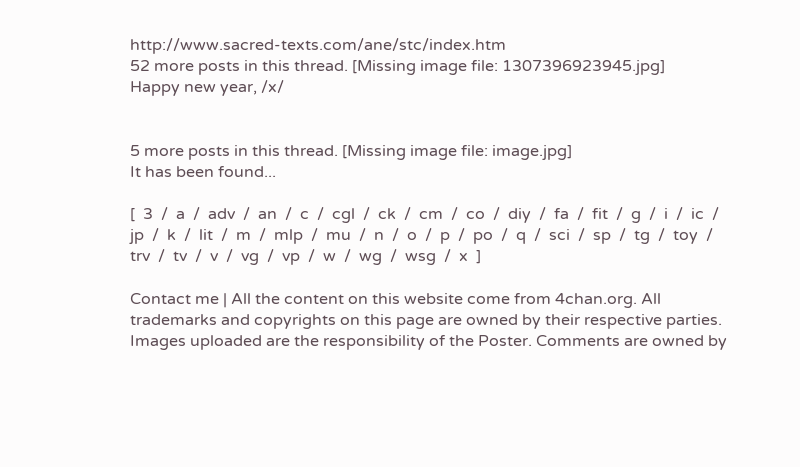http://www.sacred-texts.com/ane/stc/index.htm
52 more posts in this thread. [Missing image file: 1307396923945.jpg]
Happy new year, /x/


5 more posts in this thread. [Missing image file: image.jpg]
It has been found...

[  3  /  a  /  adv  /  an  /  c  /  cgl  /  ck  /  cm  /  co  /  diy  /  fa  /  fit  /  g  /  i  /  ic  /  jp  /  k  /  lit  /  m  /  mlp  /  mu  /  n  /  o  /  p  /  po  /  q  /  sci  /  sp  /  tg  /  toy  /  trv  /  tv  /  v  /  vg  /  vp  /  w  /  wg  /  wsg  /  x  ]

Contact me | All the content on this website come from 4chan.org. All trademarks and copyrights on this page are owned by their respective parties. Images uploaded are the responsibility of the Poster. Comments are owned by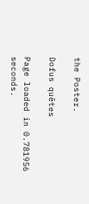the Poster.

Dofus quêtes

Page loaded in 0.781956 seconds.